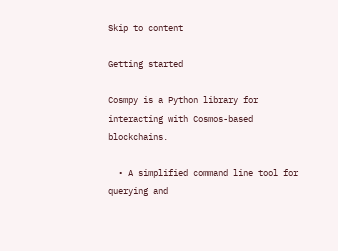Skip to content

Getting started

Cosmpy is a Python library for interacting with Cosmos-based blockchains.

  • A simplified command line tool for querying and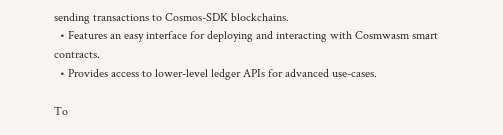sending transactions to Cosmos-SDK blockchains.
  • Features an easy interface for deploying and interacting with Cosmwasm smart contracts.
  • Provides access to lower-level ledger APIs for advanced use-cases.

To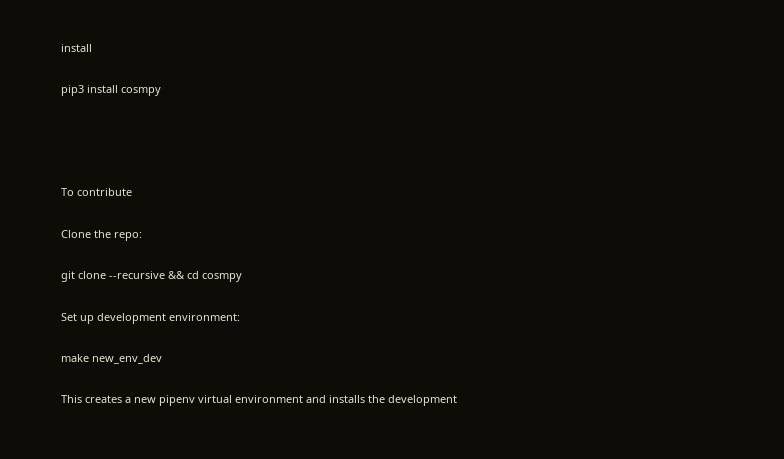install

pip3 install cosmpy




To contribute

Clone the repo:

git clone --recursive && cd cosmpy

Set up development environment:

make new_env_dev

This creates a new pipenv virtual environment and installs the development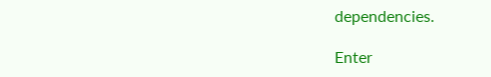dependencies.

Enter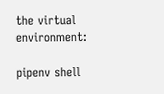the virtual environment:

pipenv shell